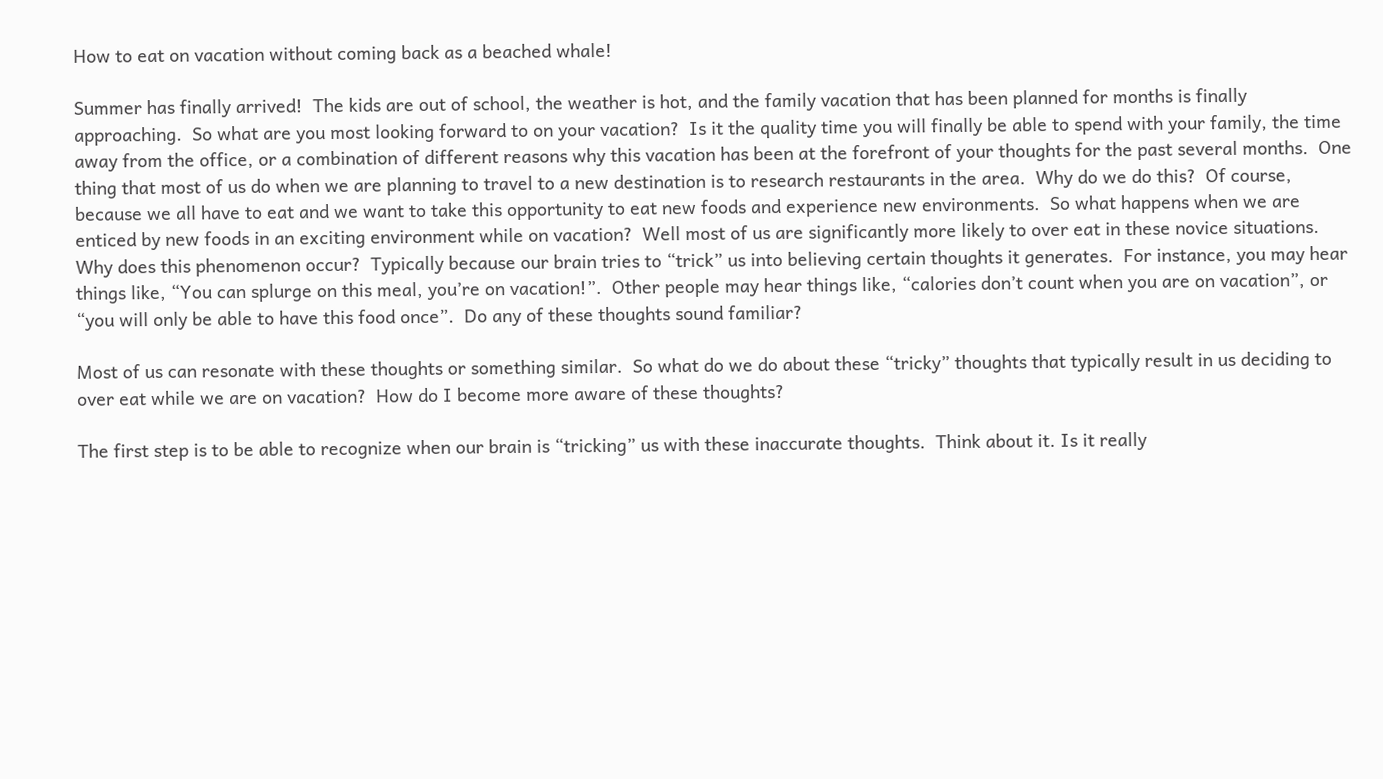How to eat on vacation without coming back as a beached whale!

Summer has finally arrived!  The kids are out of school, the weather is hot, and the family vacation that has been planned for months is finally approaching.  So what are you most looking forward to on your vacation?  Is it the quality time you will finally be able to spend with your family, the time away from the office, or a combination of different reasons why this vacation has been at the forefront of your thoughts for the past several months.  One thing that most of us do when we are planning to travel to a new destination is to research restaurants in the area.  Why do we do this?  Of course, because we all have to eat and we want to take this opportunity to eat new foods and experience new environments.  So what happens when we are enticed by new foods in an exciting environment while on vacation?  Well most of us are significantly more likely to over eat in these novice situations.  Why does this phenomenon occur?  Typically because our brain tries to “trick” us into believing certain thoughts it generates.  For instance, you may hear things like, “You can splurge on this meal, you’re on vacation!”.  Other people may hear things like, “calories don’t count when you are on vacation”, or “you will only be able to have this food once”.  Do any of these thoughts sound familiar?

Most of us can resonate with these thoughts or something similar.  So what do we do about these “tricky” thoughts that typically result in us deciding to over eat while we are on vacation?  How do I become more aware of these thoughts?

The first step is to be able to recognize when our brain is “tricking” us with these inaccurate thoughts.  Think about it. Is it really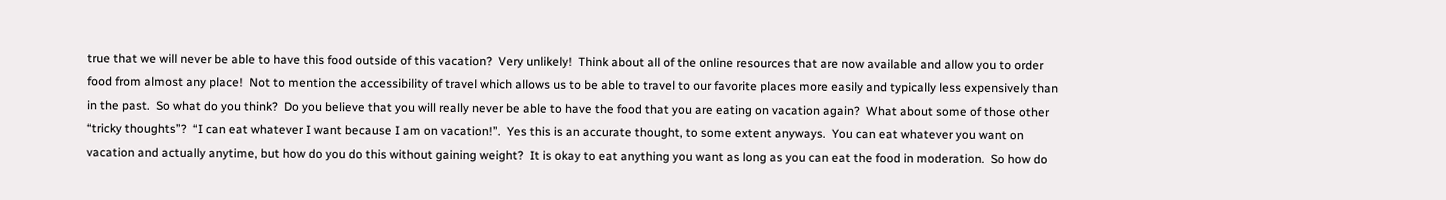true that we will never be able to have this food outside of this vacation?  Very unlikely!  Think about all of the online resources that are now available and allow you to order food from almost any place!  Not to mention the accessibility of travel which allows us to be able to travel to our favorite places more easily and typically less expensively than in the past.  So what do you think?  Do you believe that you will really never be able to have the food that you are eating on vacation again?  What about some of those other “tricky thoughts”?  “I can eat whatever I want because I am on vacation!”.  Yes this is an accurate thought, to some extent anyways.  You can eat whatever you want on vacation and actually anytime, but how do you do this without gaining weight?  It is okay to eat anything you want as long as you can eat the food in moderation.  So how do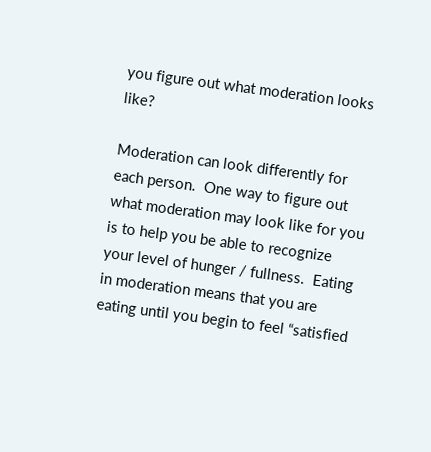you figure out what moderation looks like?

Moderation can look differently for each person.  One way to figure out what moderation may look like for you is to help you be able to recognize your level of hunger / fullness.  Eating in moderation means that you are eating until you begin to feel “satisfied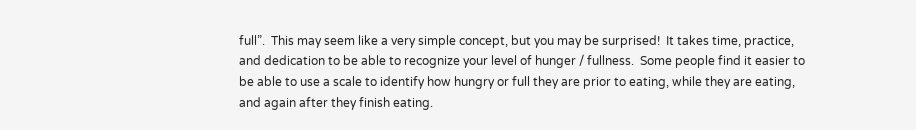full”.  This may seem like a very simple concept, but you may be surprised!  It takes time, practice, and dedication to be able to recognize your level of hunger / fullness.  Some people find it easier to be able to use a scale to identify how hungry or full they are prior to eating, while they are eating, and again after they finish eating.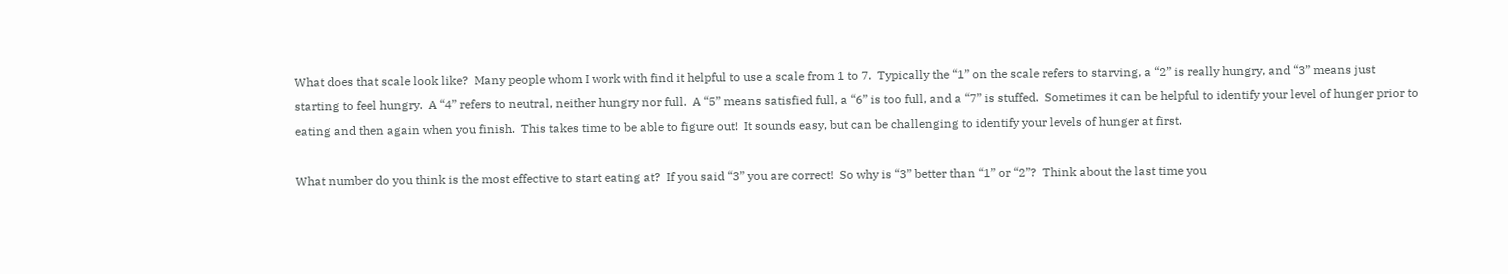What does that scale look like?  Many people whom I work with find it helpful to use a scale from 1 to 7.  Typically the “1” on the scale refers to starving, a “2” is really hungry, and “3” means just starting to feel hungry.  A “4” refers to neutral, neither hungry nor full.  A “5” means satisfied full, a “6” is too full, and a “7” is stuffed.  Sometimes it can be helpful to identify your level of hunger prior to eating and then again when you finish.  This takes time to be able to figure out!  It sounds easy, but can be challenging to identify your levels of hunger at first.

What number do you think is the most effective to start eating at?  If you said “3” you are correct!  So why is “3” better than “1” or “2”?  Think about the last time you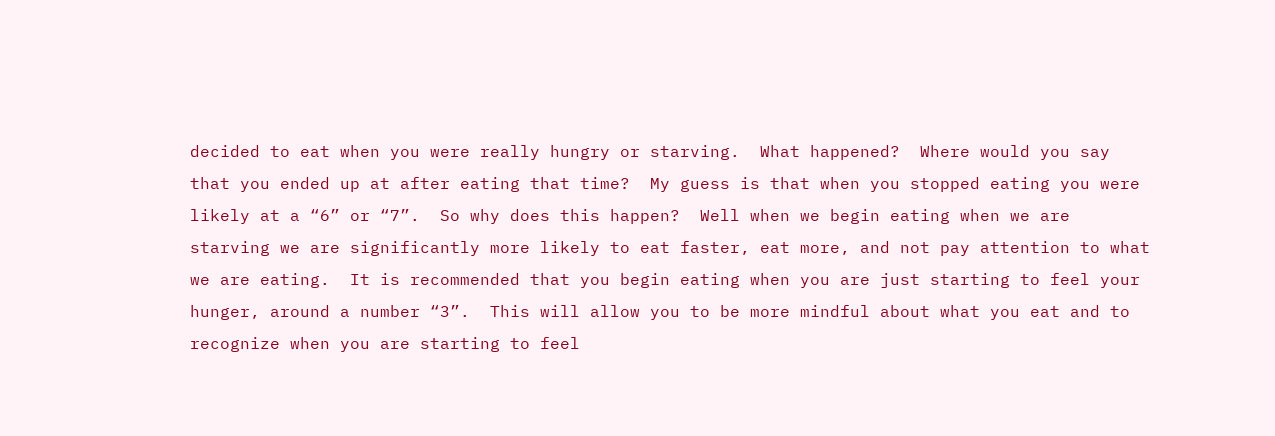decided to eat when you were really hungry or starving.  What happened?  Where would you say that you ended up at after eating that time?  My guess is that when you stopped eating you were likely at a “6” or “7”.  So why does this happen?  Well when we begin eating when we are starving we are significantly more likely to eat faster, eat more, and not pay attention to what we are eating.  It is recommended that you begin eating when you are just starting to feel your hunger, around a number “3”.  This will allow you to be more mindful about what you eat and to recognize when you are starting to feel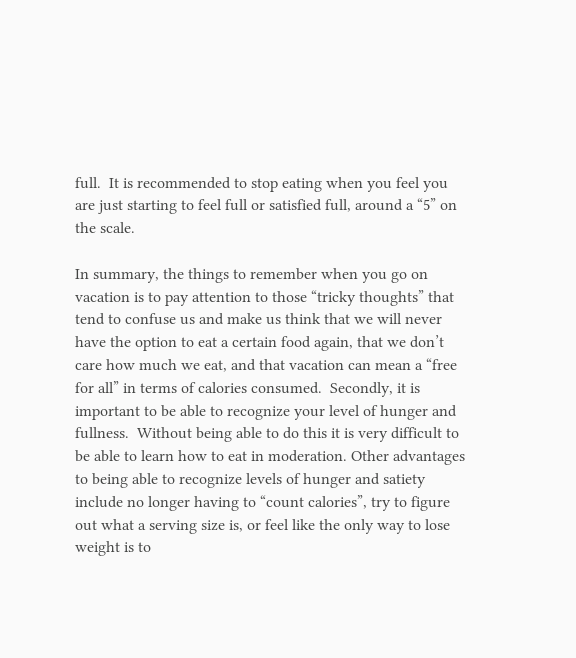full.  It is recommended to stop eating when you feel you are just starting to feel full or satisfied full, around a “5” on the scale.

In summary, the things to remember when you go on vacation is to pay attention to those “tricky thoughts” that tend to confuse us and make us think that we will never have the option to eat a certain food again, that we don’t care how much we eat, and that vacation can mean a “free for all” in terms of calories consumed.  Secondly, it is important to be able to recognize your level of hunger and fullness.  Without being able to do this it is very difficult to be able to learn how to eat in moderation. Other advantages to being able to recognize levels of hunger and satiety include no longer having to “count calories”, try to figure out what a serving size is, or feel like the only way to lose weight is to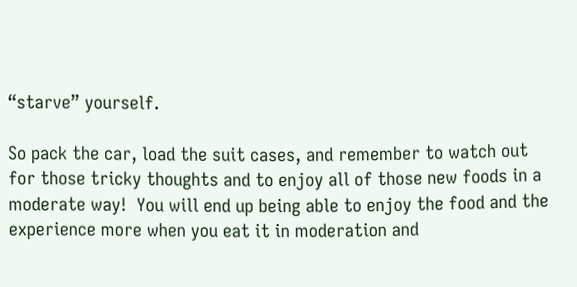“starve” yourself.

So pack the car, load the suit cases, and remember to watch out for those tricky thoughts and to enjoy all of those new foods in a moderate way!  You will end up being able to enjoy the food and the experience more when you eat it in moderation and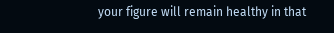your figure will remain healthy in that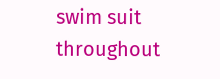swim suit throughout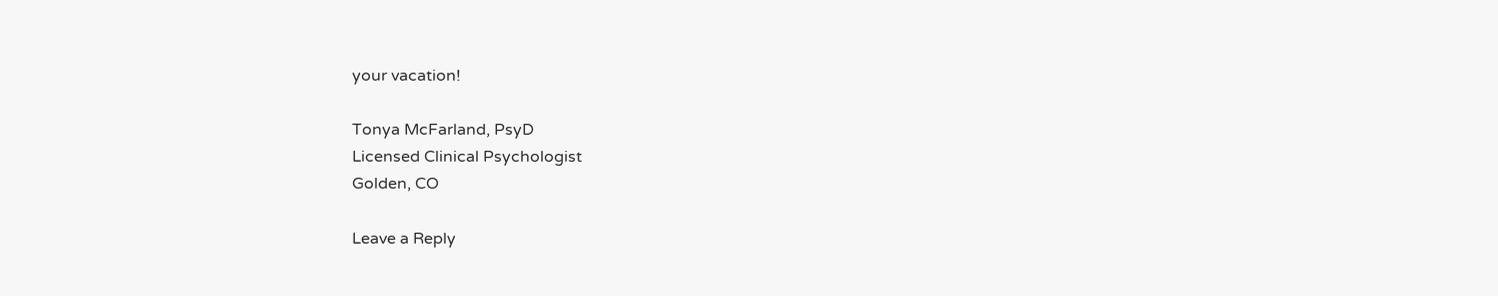your vacation!

Tonya McFarland, PsyD
Licensed Clinical Psychologist
Golden, CO

Leave a Reply